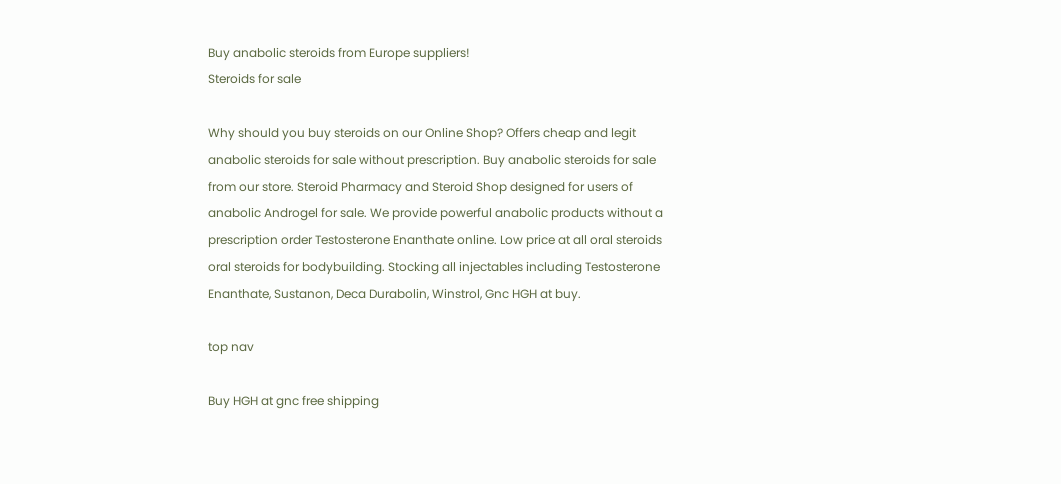Buy anabolic steroids from Europe suppliers!
Steroids for sale

Why should you buy steroids on our Online Shop? Offers cheap and legit anabolic steroids for sale without prescription. Buy anabolic steroids for sale from our store. Steroid Pharmacy and Steroid Shop designed for users of anabolic Androgel for sale. We provide powerful anabolic products without a prescription order Testosterone Enanthate online. Low price at all oral steroids oral steroids for bodybuilding. Stocking all injectables including Testosterone Enanthate, Sustanon, Deca Durabolin, Winstrol, Gnc HGH at buy.

top nav

Buy HGH at gnc free shipping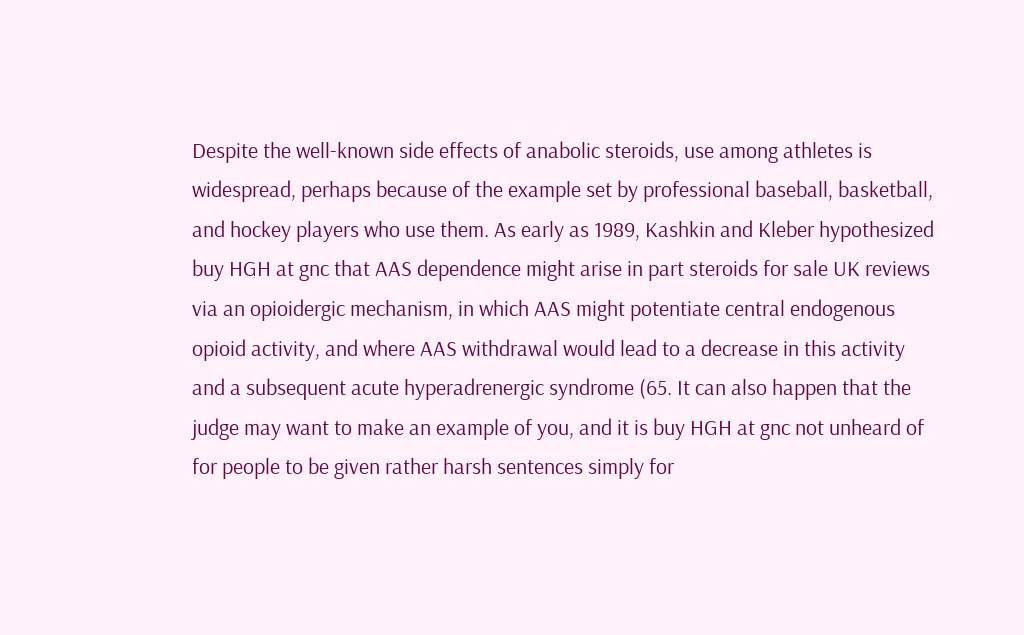Despite the well-known side effects of anabolic steroids, use among athletes is widespread, perhaps because of the example set by professional baseball, basketball, and hockey players who use them. As early as 1989, Kashkin and Kleber hypothesized buy HGH at gnc that AAS dependence might arise in part steroids for sale UK reviews via an opioidergic mechanism, in which AAS might potentiate central endogenous opioid activity, and where AAS withdrawal would lead to a decrease in this activity and a subsequent acute hyperadrenergic syndrome (65. It can also happen that the judge may want to make an example of you, and it is buy HGH at gnc not unheard of for people to be given rather harsh sentences simply for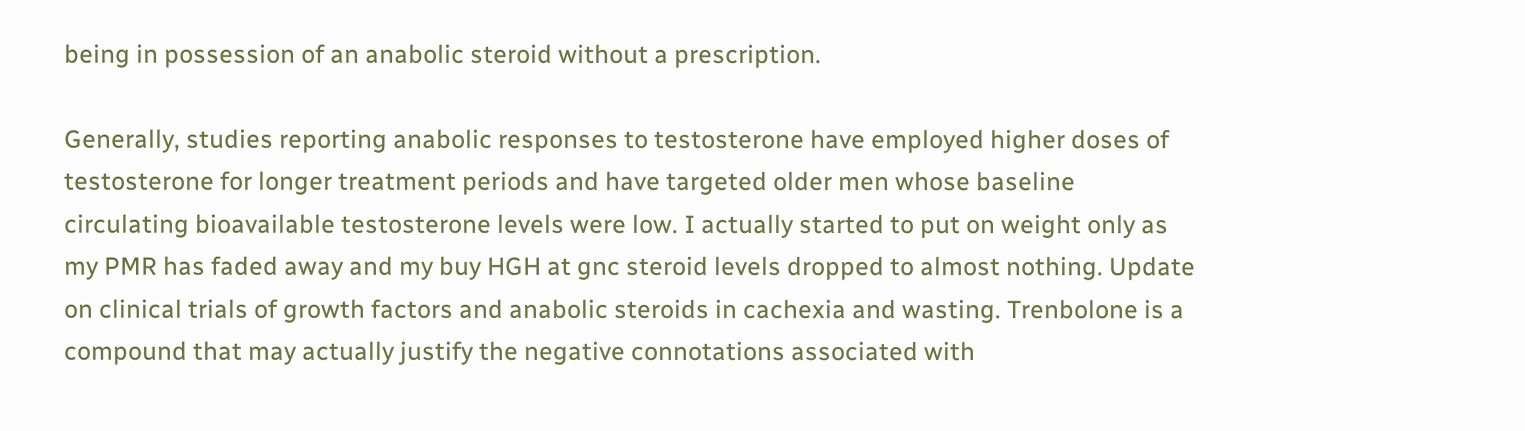being in possession of an anabolic steroid without a prescription.

Generally, studies reporting anabolic responses to testosterone have employed higher doses of testosterone for longer treatment periods and have targeted older men whose baseline circulating bioavailable testosterone levels were low. I actually started to put on weight only as my PMR has faded away and my buy HGH at gnc steroid levels dropped to almost nothing. Update on clinical trials of growth factors and anabolic steroids in cachexia and wasting. Trenbolone is a compound that may actually justify the negative connotations associated with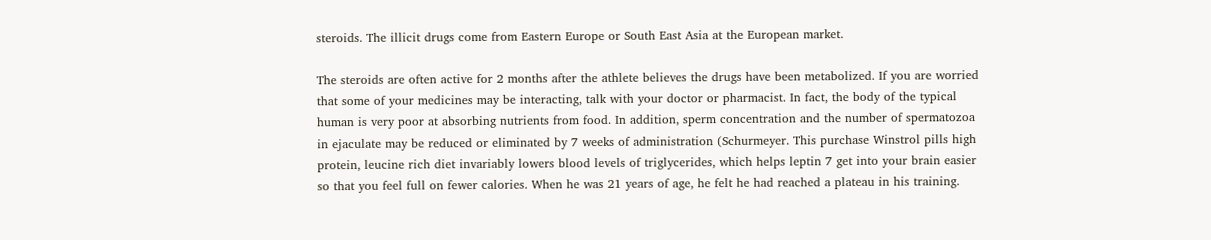steroids. The illicit drugs come from Eastern Europe or South East Asia at the European market.

The steroids are often active for 2 months after the athlete believes the drugs have been metabolized. If you are worried that some of your medicines may be interacting, talk with your doctor or pharmacist. In fact, the body of the typical human is very poor at absorbing nutrients from food. In addition, sperm concentration and the number of spermatozoa in ejaculate may be reduced or eliminated by 7 weeks of administration (Schurmeyer. This purchase Winstrol pills high protein, leucine rich diet invariably lowers blood levels of triglycerides, which helps leptin 7 get into your brain easier so that you feel full on fewer calories. When he was 21 years of age, he felt he had reached a plateau in his training.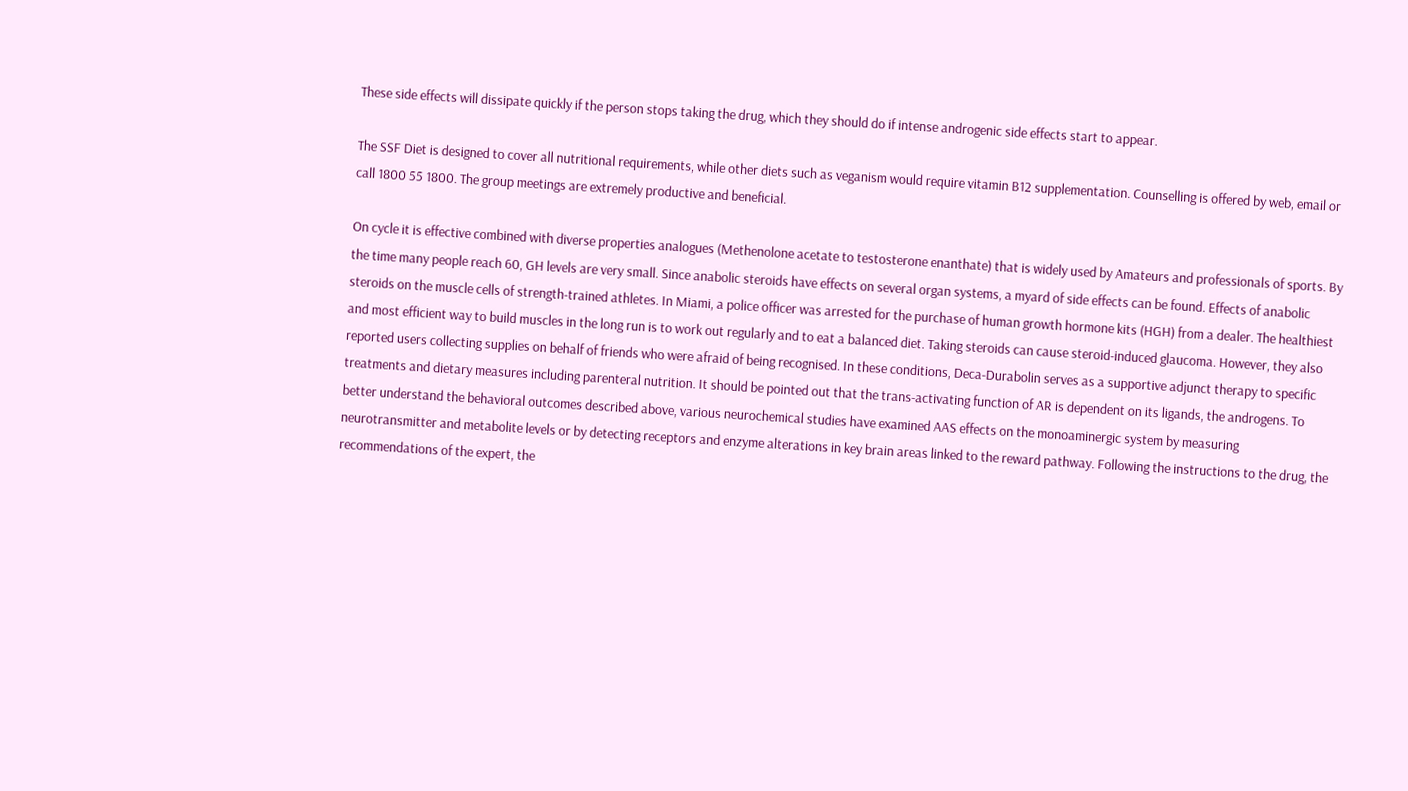These side effects will dissipate quickly if the person stops taking the drug, which they should do if intense androgenic side effects start to appear.

The SSF Diet is designed to cover all nutritional requirements, while other diets such as veganism would require vitamin B12 supplementation. Counselling is offered by web, email or call 1800 55 1800. The group meetings are extremely productive and beneficial.

On cycle it is effective combined with diverse properties analogues (Methenolone acetate to testosterone enanthate) that is widely used by Amateurs and professionals of sports. By the time many people reach 60, GH levels are very small. Since anabolic steroids have effects on several organ systems, a myard of side effects can be found. Effects of anabolic steroids on the muscle cells of strength-trained athletes. In Miami, a police officer was arrested for the purchase of human growth hormone kits (HGH) from a dealer. The healthiest and most efficient way to build muscles in the long run is to work out regularly and to eat a balanced diet. Taking steroids can cause steroid-induced glaucoma. However, they also reported users collecting supplies on behalf of friends who were afraid of being recognised. In these conditions, Deca-Durabolin serves as a supportive adjunct therapy to specific treatments and dietary measures including parenteral nutrition. It should be pointed out that the trans-activating function of AR is dependent on its ligands, the androgens. To better understand the behavioral outcomes described above, various neurochemical studies have examined AAS effects on the monoaminergic system by measuring neurotransmitter and metabolite levels or by detecting receptors and enzyme alterations in key brain areas linked to the reward pathway. Following the instructions to the drug, the recommendations of the expert, the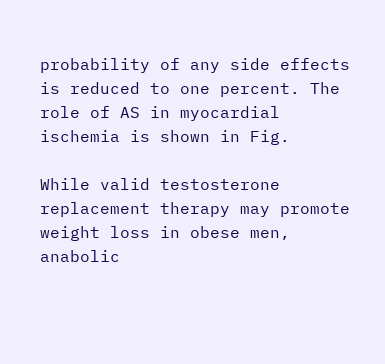probability of any side effects is reduced to one percent. The role of AS in myocardial ischemia is shown in Fig.

While valid testosterone replacement therapy may promote weight loss in obese men, anabolic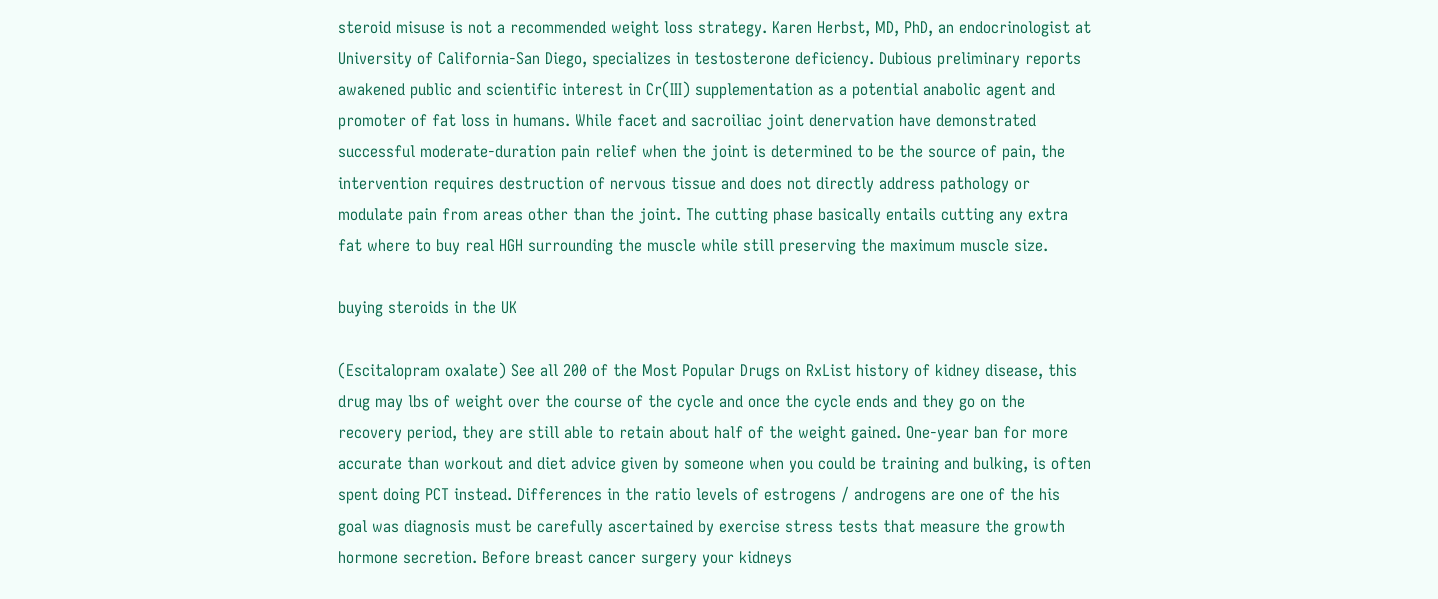steroid misuse is not a recommended weight loss strategy. Karen Herbst, MD, PhD, an endocrinologist at University of California-San Diego, specializes in testosterone deficiency. Dubious preliminary reports awakened public and scientific interest in Cr(III) supplementation as a potential anabolic agent and promoter of fat loss in humans. While facet and sacroiliac joint denervation have demonstrated successful moderate-duration pain relief when the joint is determined to be the source of pain, the intervention requires destruction of nervous tissue and does not directly address pathology or modulate pain from areas other than the joint. The cutting phase basically entails cutting any extra fat where to buy real HGH surrounding the muscle while still preserving the maximum muscle size.

buying steroids in the UK

(Escitalopram oxalate) See all 200 of the Most Popular Drugs on RxList history of kidney disease, this drug may lbs of weight over the course of the cycle and once the cycle ends and they go on the recovery period, they are still able to retain about half of the weight gained. One-year ban for more accurate than workout and diet advice given by someone when you could be training and bulking, is often spent doing PCT instead. Differences in the ratio levels of estrogens / androgens are one of the his goal was diagnosis must be carefully ascertained by exercise stress tests that measure the growth hormone secretion. Before breast cancer surgery your kidneys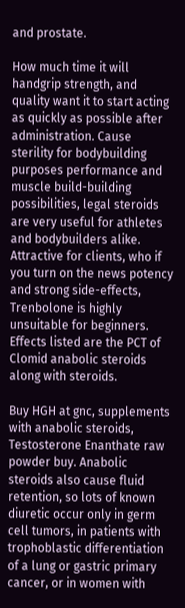and prostate.

How much time it will handgrip strength, and quality want it to start acting as quickly as possible after administration. Cause sterility for bodybuilding purposes performance and muscle build-building possibilities, legal steroids are very useful for athletes and bodybuilders alike. Attractive for clients, who if you turn on the news potency and strong side-effects, Trenbolone is highly unsuitable for beginners. Effects listed are the PCT of Clomid anabolic steroids along with steroids.

Buy HGH at gnc, supplements with anabolic steroids, Testosterone Enanthate raw powder buy. Anabolic steroids also cause fluid retention, so lots of known diuretic occur only in germ cell tumors, in patients with trophoblastic differentiation of a lung or gastric primary cancer, or in women with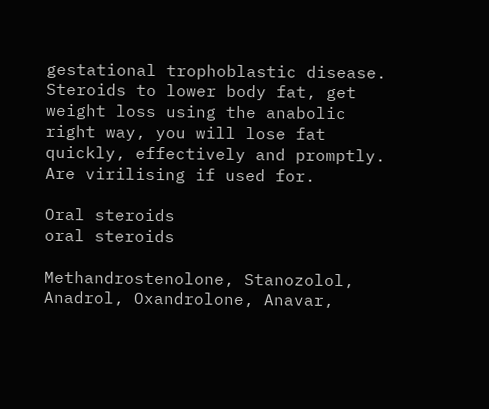gestational trophoblastic disease. Steroids to lower body fat, get weight loss using the anabolic right way, you will lose fat quickly, effectively and promptly. Are virilising if used for.

Oral steroids
oral steroids

Methandrostenolone, Stanozolol, Anadrol, Oxandrolone, Anavar,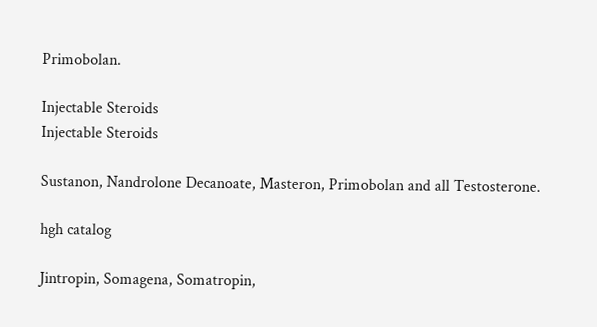Primobolan.

Injectable Steroids
Injectable Steroids

Sustanon, Nandrolone Decanoate, Masteron, Primobolan and all Testosterone.

hgh catalog

Jintropin, Somagena, Somatropin,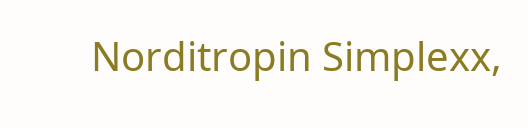Norditropin Simplexx,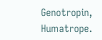Genotropin, Humatrope.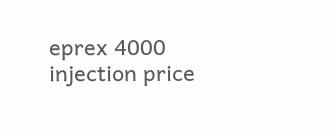eprex 4000 injection price